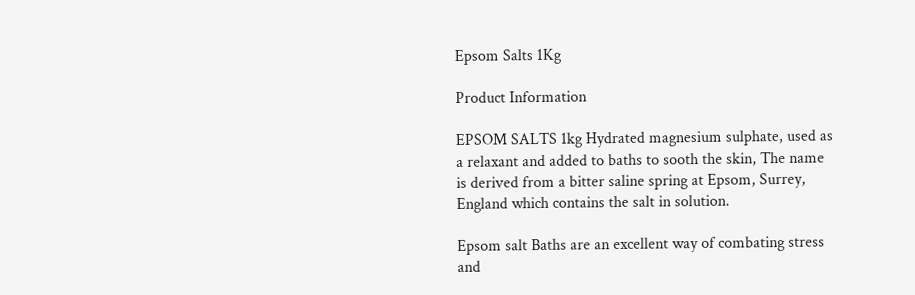Epsom Salts 1Kg

Product Information

EPSOM SALTS 1kg Hydrated magnesium sulphate, used as a relaxant and added to baths to sooth the skin, The name is derived from a bitter saline spring at Epsom, Surrey, England which contains the salt in solution.

Epsom salt Baths are an excellent way of combating stress and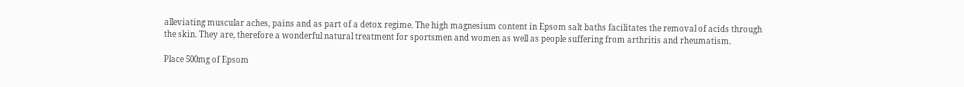alleviating muscular aches, pains and as part of a detox regime. The high magnesium content in Epsom salt baths facilitates the removal of acids through the skin. They are, therefore a wonderful natural treatment for sportsmen and women as well as people suffering from arthritis and rheumatism.

Place 500mg of Epsom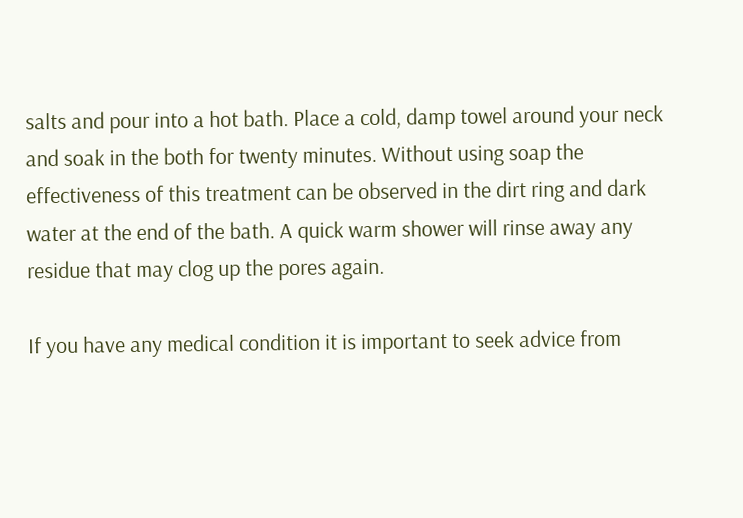salts and pour into a hot bath. Place a cold, damp towel around your neck and soak in the both for twenty minutes. Without using soap the effectiveness of this treatment can be observed in the dirt ring and dark water at the end of the bath. A quick warm shower will rinse away any residue that may clog up the pores again.

If you have any medical condition it is important to seek advice from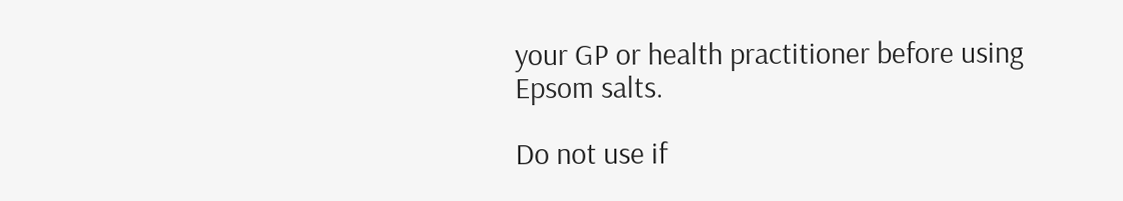your GP or health practitioner before using Epsom salts.

Do not use if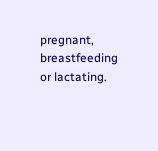pregnant, breastfeeding or lactating.